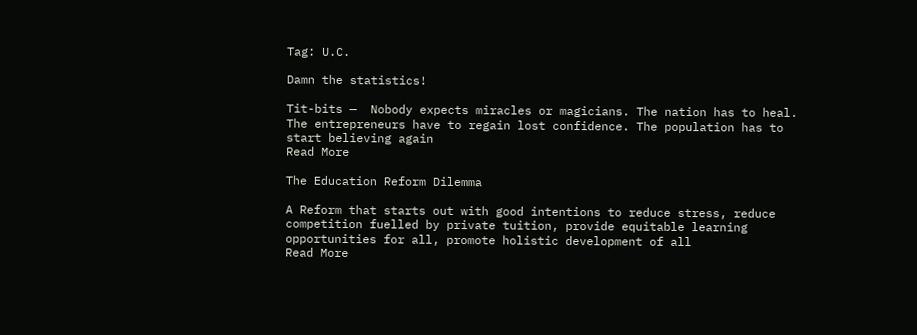Tag: U.C.

Damn the statistics!

Tit-bits —  Nobody expects miracles or magicians. The nation has to heal. The entrepreneurs have to regain lost confidence. The population has to start believing again
Read More

The Education Reform Dilemma

A Reform that starts out with good intentions to reduce stress, reduce competition fuelled by private tuition, provide equitable learning opportunities for all, promote holistic development of all
Read More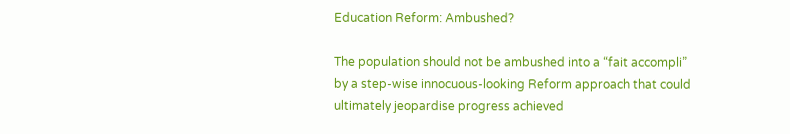Education Reform: Ambushed?

The population should not be ambushed into a “fait accompli” by a step-wise innocuous-looking Reform approach that could ultimately jeopardise progress achieved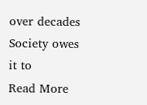over decades Society owes it to
Read More